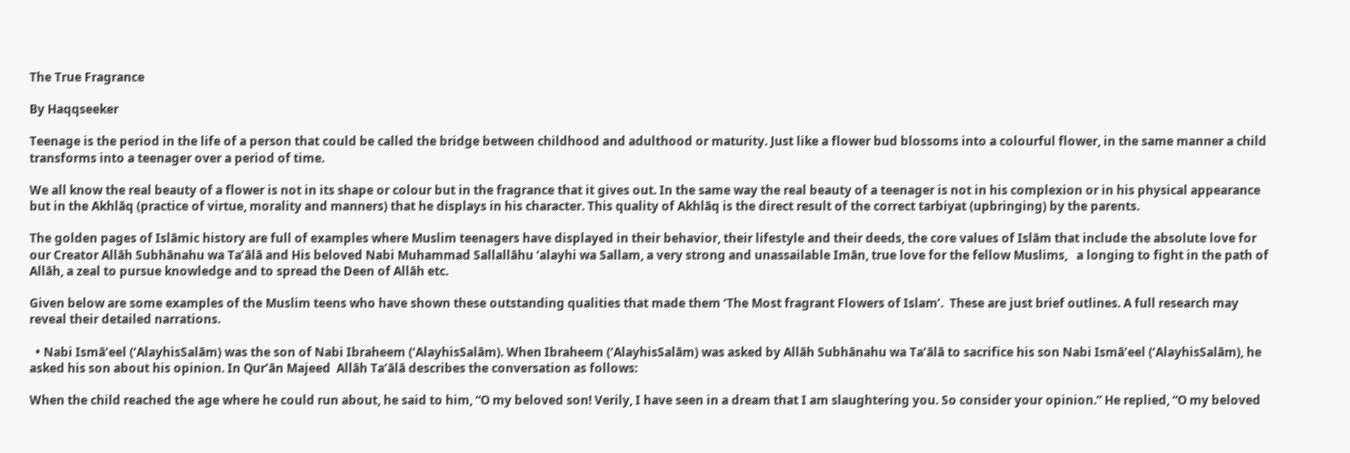The True Fragrance

By Haqqseeker

Teenage is the period in the life of a person that could be called the bridge between childhood and adulthood or maturity. Just like a flower bud blossoms into a colourful flower, in the same manner a child transforms into a teenager over a period of time.

We all know the real beauty of a flower is not in its shape or colour but in the fragrance that it gives out. In the same way the real beauty of a teenager is not in his complexion or in his physical appearance but in the Akhlāq (practice of virtue, morality and manners) that he displays in his character. This quality of Akhlāq is the direct result of the correct tarbiyat (upbringing) by the parents.

The golden pages of Islāmic history are full of examples where Muslim teenagers have displayed in their behavior, their lifestyle and their deeds, the core values of Islām that include the absolute love for our Creator Allāh Subhānahu wa Ta’ālā and His beloved Nabi Muhammad Sallallāhu ‘alayhi wa Sallam, a very strong and unassailable Imān, true love for the fellow Muslims,   a longing to fight in the path of Allāh, a zeal to pursue knowledge and to spread the Deen of Allāh etc.

Given below are some examples of the Muslim teens who have shown these outstanding qualities that made them ‘The Most fragrant Flowers of Islam’.  These are just brief outlines. A full research may reveal their detailed narrations.

  • Nabi Ismā’eel (‘AlayhisSalām) was the son of Nabi Ibraheem (‘AlayhisSalām). When Ibraheem (‘AlayhisSalām) was asked by Allāh Subhānahu wa Ta’ālā to sacrifice his son Nabi Ismā’eel (‘AlayhisSalām), he asked his son about his opinion. In Qur’ān Majeed  Allāh Ta’ālā describes the conversation as follows:

When the child reached the age where he could run about, he said to him, “O my beloved son! Verily, I have seen in a dream that I am slaughtering you. So consider your opinion.” He replied, “O my beloved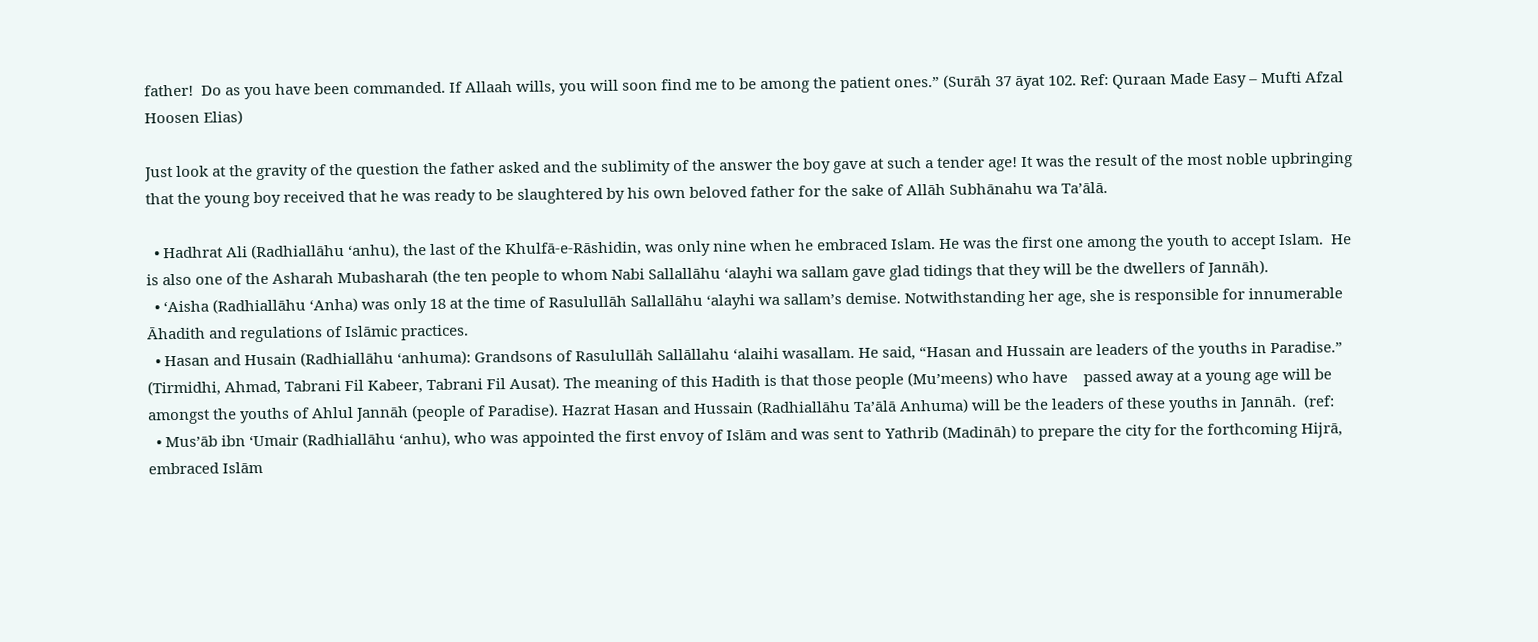father!  Do as you have been commanded. If Allaah wills, you will soon find me to be among the patient ones.” (Surāh 37 āyat 102. Ref: Quraan Made Easy – Mufti Afzal Hoosen Elias)

Just look at the gravity of the question the father asked and the sublimity of the answer the boy gave at such a tender age! It was the result of the most noble upbringing that the young boy received that he was ready to be slaughtered by his own beloved father for the sake of Allāh Subhānahu wa Ta’ālā.

  • Hadhrat Ali (Radhiallāhu ‘anhu), the last of the Khulfā-e-Rāshidin, was only nine when he embraced Islam. He was the first one among the youth to accept Islam.  He is also one of the Asharah Mubasharah (the ten people to whom Nabi Sallallāhu ‘alayhi wa sallam gave glad tidings that they will be the dwellers of Jannāh).
  • ‘Aisha (Radhiallāhu ‘Anha) was only 18 at the time of Rasulullāh Sallallāhu ‘alayhi wa sallam’s demise. Notwithstanding her age, she is responsible for innumerable Āhadith and regulations of Islāmic practices.
  • Hasan and Husain (Radhiallāhu ‘anhuma): Grandsons of Rasulullāh Sallāllahu ‘alaihi wasallam. He said, “Hasan and Hussain are leaders of the youths in Paradise.” (Tirmidhi, Ahmad, Tabrani Fil Kabeer, Tabrani Fil Ausat). The meaning of this Hadith is that those people (Mu’meens) who have    passed away at a young age will be amongst the youths of Ahlul Jannāh (people of Paradise). Hazrat Hasan and Hussain (Radhiallāhu Ta’ālā Anhuma) will be the leaders of these youths in Jannāh.  (ref:
  • Mus’āb ibn ‘Umair (Radhiallāhu ‘anhu), who was appointed the first envoy of Islām and was sent to Yathrib (Madināh) to prepare the city for the forthcoming Hijrā, embraced Islām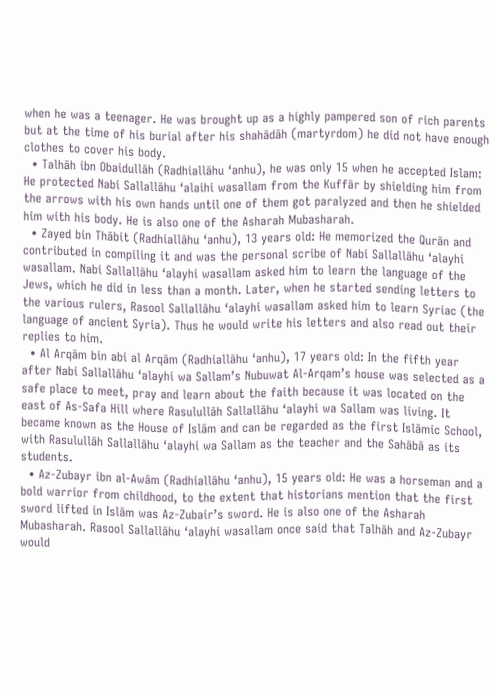when he was a teenager. He was brought up as a highly pampered son of rich parents but at the time of his burial after his shahādāh (martyrdom) he did not have enough clothes to cover his body.
  • Talhāh ibn Obaidullāh (Radhiallāhu ‘anhu), he was only 15 when he accepted Islam: He protected Nabi Sallallāhu ‘alaihi wasallam from the Kuffār by shielding him from the arrows with his own hands until one of them got paralyzed and then he shielded him with his body. He is also one of the Asharah Mubasharah.
  • Zayed bin Thābit (Radhiallāhu ‘anhu), 13 years old: He memorized the Qurān and contributed in compiling it and was the personal scribe of Nabi Sallallāhu ‘alayhi wasallam. Nabi Sallallāhu ‘alayhi wasallam asked him to learn the language of the Jews, which he did in less than a month. Later, when he started sending letters to the various rulers, Rasool Sallallāhu ‘alayhi wasallam asked him to learn Syriac (the language of ancient Syria). Thus he would write his letters and also read out their replies to him.
  • Al Arqām bin abi al Arqām (Radhiallāhu ‘anhu), 17 years old: In the fifth year after Nabi Sallallāhu ‘alayhi wa Sallam’s Nubuwat Al-Arqam’s house was selected as a safe place to meet, pray and learn about the faith because it was located on the east of As-Safa Hill where Rasulullāh Sallallāhu ‘alayhi wa Sallam was living. It became known as the House of Islām and can be regarded as the first Islāmic School, with Rasulullāh Sallallāhu ‘alayhi wa Sallam as the teacher and the Sahābā as its students.
  • Az-Zubayr ibn al-Awām (Radhiallāhu ‘anhu), 15 years old: He was a horseman and a bold warrior from childhood, to the extent that historians mention that the first sword lifted in Islām was Az-Zubair’s sword. He is also one of the Asharah Mubasharah. Rasool Sallallāhu ‘alayhi wasallam once said that Talhāh and Az-Zubayr would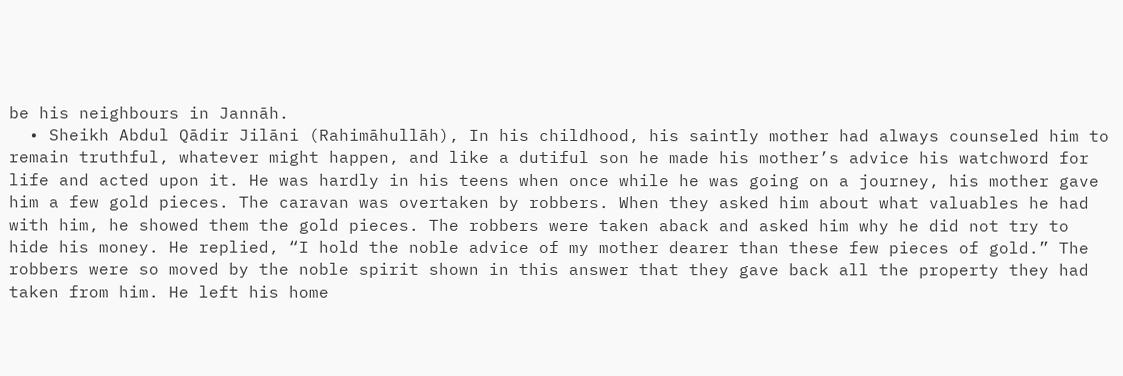be his neighbours in Jannāh.
  • Sheikh Abdul Qādir Jilāni (Rahimāhullāh), In his childhood, his saintly mother had always counseled him to remain truthful, whatever might happen, and like a dutiful son he made his mother’s advice his watchword for life and acted upon it. He was hardly in his teens when once while he was going on a journey, his mother gave him a few gold pieces. The caravan was overtaken by robbers. When they asked him about what valuables he had with him, he showed them the gold pieces. The robbers were taken aback and asked him why he did not try to hide his money. He replied, “I hold the noble advice of my mother dearer than these few pieces of gold.” The robbers were so moved by the noble spirit shown in this answer that they gave back all the property they had taken from him. He left his home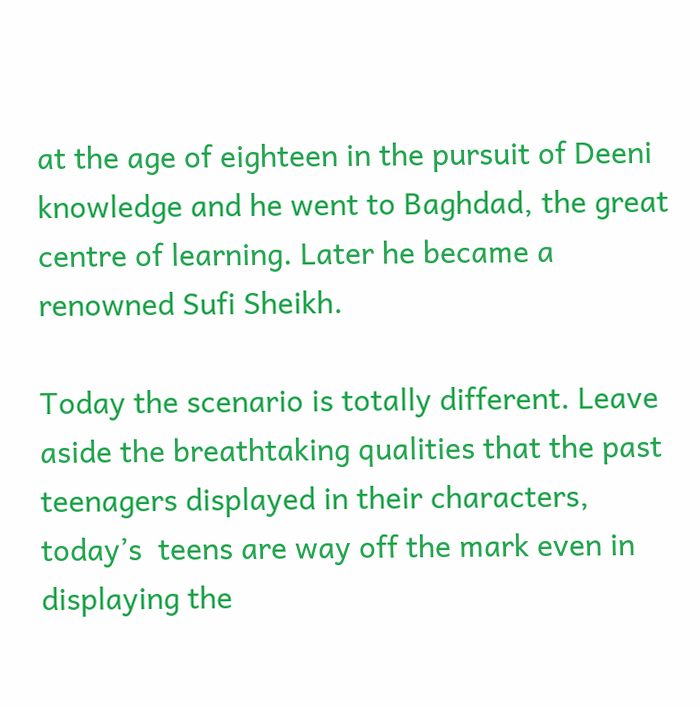at the age of eighteen in the pursuit of Deeni knowledge and he went to Baghdad, the great centre of learning. Later he became a renowned Sufi Sheikh.

Today the scenario is totally different. Leave aside the breathtaking qualities that the past teenagers displayed in their characters, today’s  teens are way off the mark even in displaying the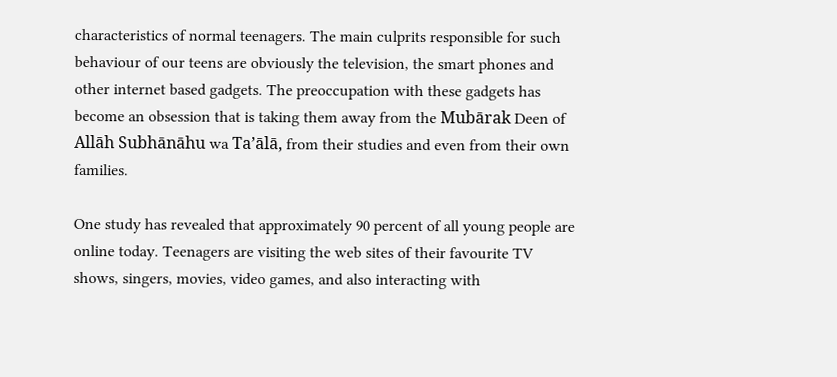characteristics of normal teenagers. The main culprits responsible for such behaviour of our teens are obviously the television, the smart phones and other internet based gadgets. The preoccupation with these gadgets has become an obsession that is taking them away from the Mubārak Deen of Allāh Subhānāhu wa Ta’ālā, from their studies and even from their own families.

One study has revealed that approximately 90 percent of all young people are online today. Teenagers are visiting the web sites of their favourite TV shows, singers, movies, video games, and also interacting with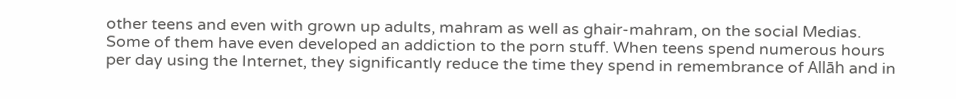other teens and even with grown up adults, mahram as well as ghair-mahram, on the social Medias. Some of them have even developed an addiction to the porn stuff. When teens spend numerous hours per day using the Internet, they significantly reduce the time they spend in remembrance of Allāh and in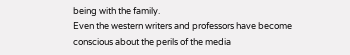being with the family.
Even the western writers and professors have become conscious about the perils of the media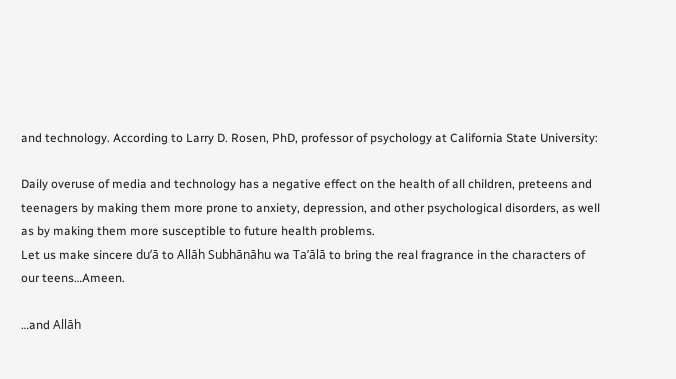and technology. According to Larry D. Rosen, PhD, professor of psychology at California State University:

Daily overuse of media and technology has a negative effect on the health of all children, preteens and teenagers by making them more prone to anxiety, depression, and other psychological disorders, as well as by making them more susceptible to future health problems.
Let us make sincere du’ā to Allāh Subhānāhu wa Ta’ālā to bring the real fragrance in the characters of our teens…Ameen.

…and Allāh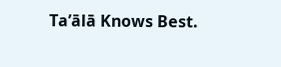Ta’ālā Knows Best.